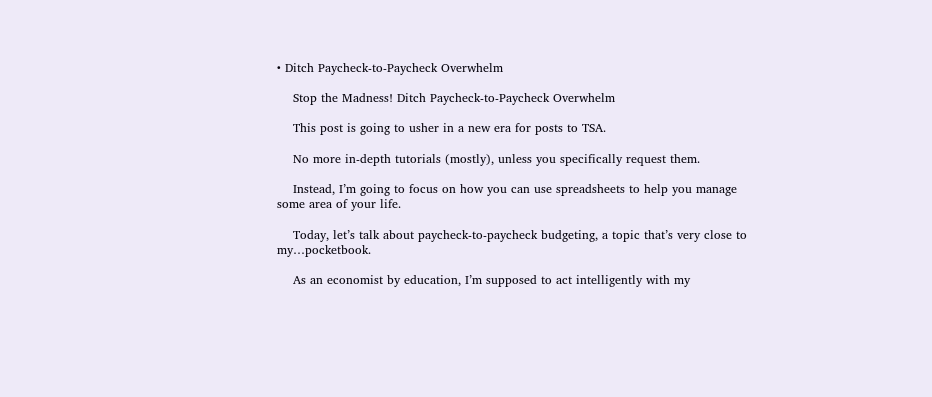• Ditch Paycheck-to-Paycheck Overwhelm

    Stop the Madness! Ditch Paycheck-to-Paycheck Overwhelm

    This post is going to usher in a new era for posts to TSA.

    No more in-depth tutorials (mostly), unless you specifically request them.

    Instead, I’m going to focus on how you can use spreadsheets to help you manage some area of your life.

    Today, let’s talk about paycheck-to-paycheck budgeting, a topic that’s very close to my…pocketbook.

    As an economist by education, I’m supposed to act intelligently with my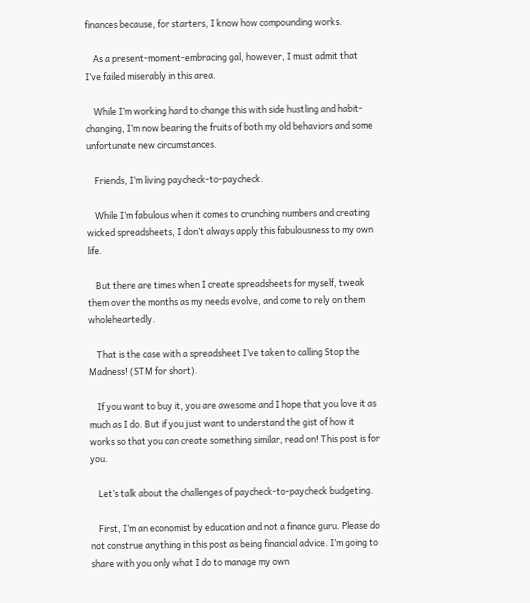finances because, for starters, I know how compounding works.

    As a present-moment-embracing gal, however, I must admit that I’ve failed miserably in this area.

    While I’m working hard to change this with side hustling and habit-changing, I’m now bearing the fruits of both my old behaviors and some unfortunate new circumstances.

    Friends, I’m living paycheck-to-paycheck.

    While I’m fabulous when it comes to crunching numbers and creating wicked spreadsheets, I don’t always apply this fabulousness to my own life.

    But there are times when I create spreadsheets for myself, tweak them over the months as my needs evolve, and come to rely on them wholeheartedly.

    That is the case with a spreadsheet I’ve taken to calling Stop the Madness! (STM for short).

    If you want to buy it, you are awesome and I hope that you love it as much as I do. But if you just want to understand the gist of how it works so that you can create something similar, read on! This post is for you.

    Let’s talk about the challenges of paycheck-to-paycheck budgeting.

    First, I’m an economist by education and not a finance guru. Please do not construe anything in this post as being financial advice. I’m going to share with you only what I do to manage my own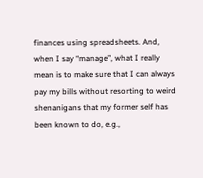finances using spreadsheets. And, when I say “manage”, what I really mean is to make sure that I can always pay my bills without resorting to weird shenanigans that my former self has been known to do, e.g.,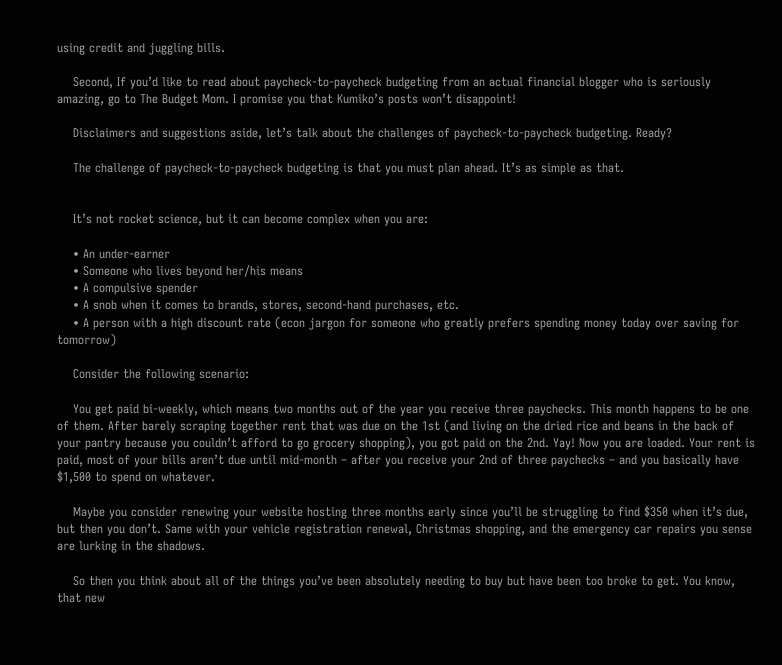using credit and juggling bills.

    Second, If you’d like to read about paycheck-to-paycheck budgeting from an actual financial blogger who is seriously amazing, go to The Budget Mom. I promise you that Kumiko’s posts won’t disappoint!

    Disclaimers and suggestions aside, let’s talk about the challenges of paycheck-to-paycheck budgeting. Ready?

    The challenge of paycheck-to-paycheck budgeting is that you must plan ahead. It’s as simple as that.


    It’s not rocket science, but it can become complex when you are:

    • An under-earner
    • Someone who lives beyond her/his means
    • A compulsive spender
    • A snob when it comes to brands, stores, second-hand purchases, etc.
    • A person with a high discount rate (econ jargon for someone who greatly prefers spending money today over saving for tomorrow)

    Consider the following scenario:

    You get paid bi-weekly, which means two months out of the year you receive three paychecks. This month happens to be one of them. After barely scraping together rent that was due on the 1st (and living on the dried rice and beans in the back of your pantry because you couldn’t afford to go grocery shopping), you got paid on the 2nd. Yay! Now you are loaded. Your rent is paid, most of your bills aren’t due until mid-month – after you receive your 2nd of three paychecks – and you basically have $1,500 to spend on whatever.

    Maybe you consider renewing your website hosting three months early since you’ll be struggling to find $350 when it’s due, but then you don’t. Same with your vehicle registration renewal, Christmas shopping, and the emergency car repairs you sense are lurking in the shadows.

    So then you think about all of the things you’ve been absolutely needing to buy but have been too broke to get. You know, that new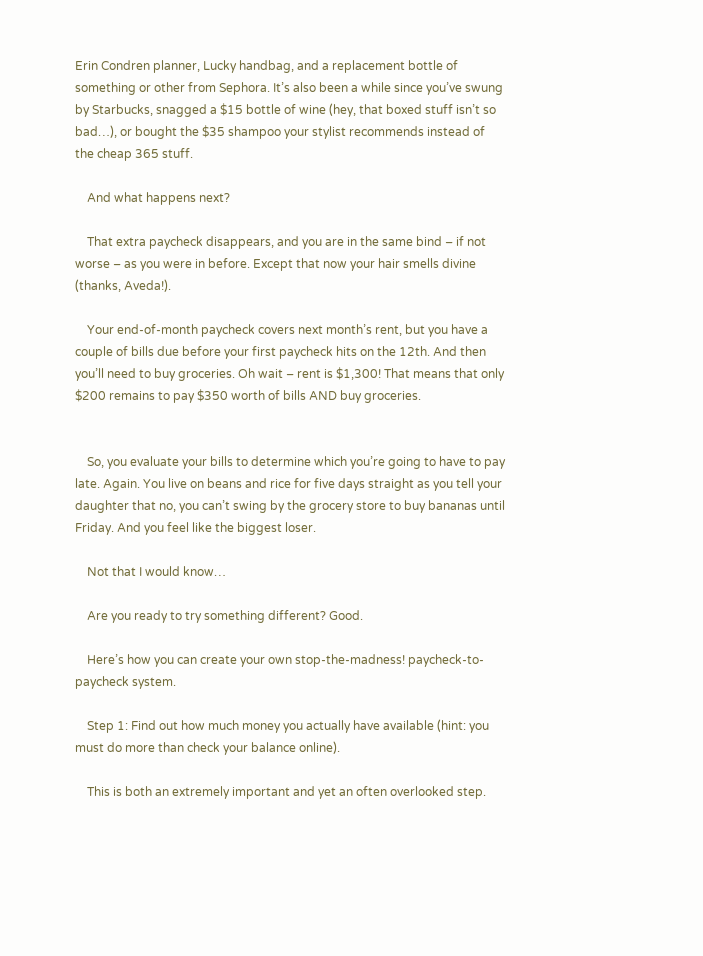Erin Condren planner, Lucky handbag, and a replacement bottle of something or other from Sephora. It’s also been a while since you’ve swung by Starbucks, snagged a $15 bottle of wine (hey, that boxed stuff isn’t so bad…), or bought the $35 shampoo your stylist recommends instead of the cheap 365 stuff.

    And what happens next?

    That extra paycheck disappears, and you are in the same bind – if not worse – as you were in before. Except that now your hair smells divine (thanks, Aveda!).

    Your end-of-month paycheck covers next month’s rent, but you have a couple of bills due before your first paycheck hits on the 12th. And then you’ll need to buy groceries. Oh wait – rent is $1,300! That means that only $200 remains to pay $350 worth of bills AND buy groceries.


    So, you evaluate your bills to determine which you’re going to have to pay late. Again. You live on beans and rice for five days straight as you tell your daughter that no, you can’t swing by the grocery store to buy bananas until Friday. And you feel like the biggest loser.

    Not that I would know…

    Are you ready to try something different? Good.

    Here’s how you can create your own stop-the-madness! paycheck-to-paycheck system.

    Step 1: Find out how much money you actually have available (hint: you must do more than check your balance online).

    This is both an extremely important and yet an often overlooked step.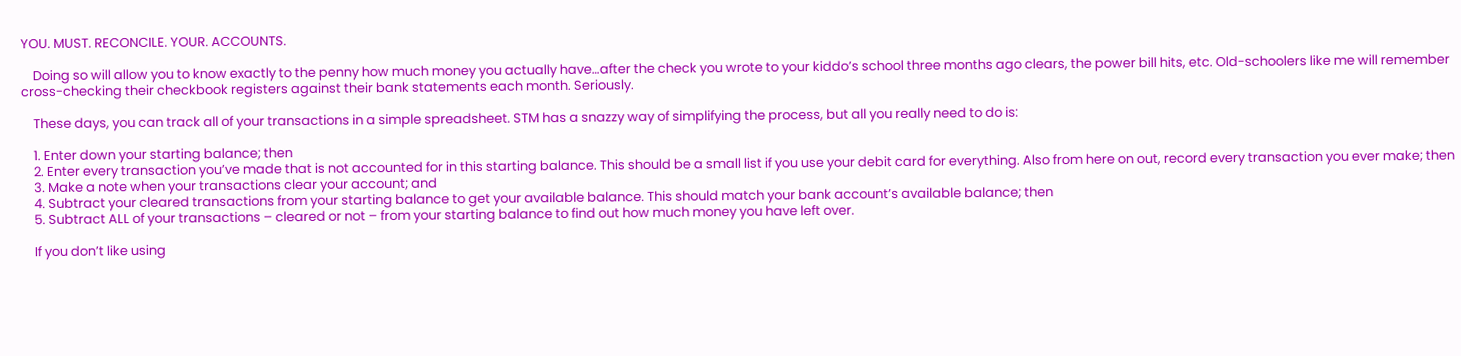YOU. MUST. RECONCILE. YOUR. ACCOUNTS.

    Doing so will allow you to know exactly to the penny how much money you actually have…after the check you wrote to your kiddo’s school three months ago clears, the power bill hits, etc. Old-schoolers like me will remember cross-checking their checkbook registers against their bank statements each month. Seriously.

    These days, you can track all of your transactions in a simple spreadsheet. STM has a snazzy way of simplifying the process, but all you really need to do is:

    1. Enter down your starting balance; then
    2. Enter every transaction you’ve made that is not accounted for in this starting balance. This should be a small list if you use your debit card for everything. Also from here on out, record every transaction you ever make; then
    3. Make a note when your transactions clear your account; and
    4. Subtract your cleared transactions from your starting balance to get your available balance. This should match your bank account’s available balance; then
    5. Subtract ALL of your transactions – cleared or not – from your starting balance to find out how much money you have left over.

    If you don’t like using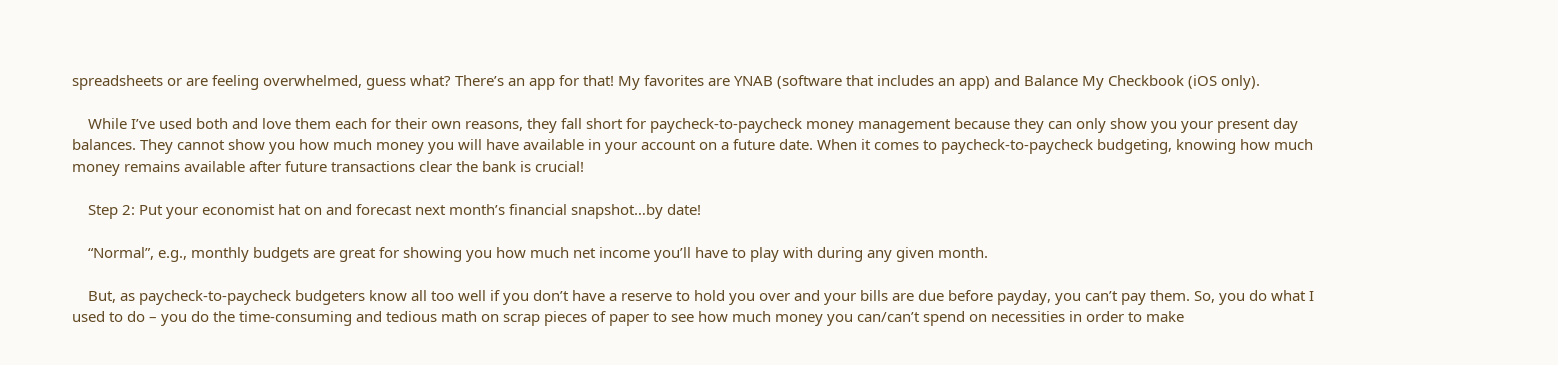spreadsheets or are feeling overwhelmed, guess what? There’s an app for that! My favorites are YNAB (software that includes an app) and Balance My Checkbook (iOS only).

    While I’ve used both and love them each for their own reasons, they fall short for paycheck-to-paycheck money management because they can only show you your present day balances. They cannot show you how much money you will have available in your account on a future date. When it comes to paycheck-to-paycheck budgeting, knowing how much money remains available after future transactions clear the bank is crucial!

    Step 2: Put your economist hat on and forecast next month’s financial snapshot…by date!

    “Normal”, e.g., monthly budgets are great for showing you how much net income you’ll have to play with during any given month.

    But, as paycheck-to-paycheck budgeters know all too well if you don’t have a reserve to hold you over and your bills are due before payday, you can’t pay them. So, you do what I used to do – you do the time-consuming and tedious math on scrap pieces of paper to see how much money you can/can’t spend on necessities in order to make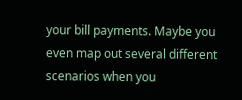your bill payments. Maybe you even map out several different scenarios when you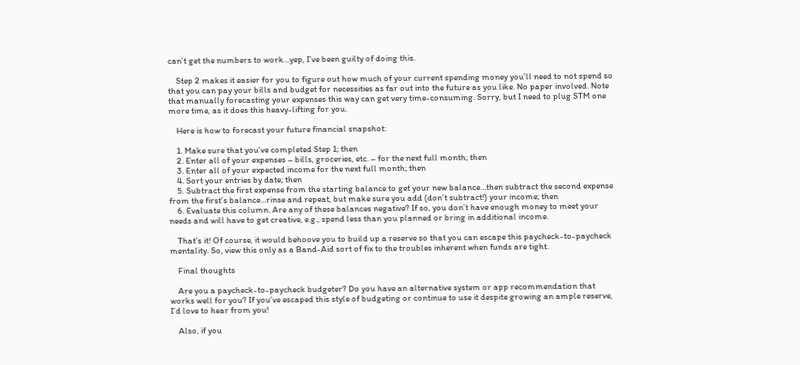can’t get the numbers to work…yep, I’ve been guilty of doing this.

    Step 2 makes it easier for you to figure out how much of your current spending money you’ll need to not spend so that you can pay your bills and budget for necessities as far out into the future as you like. No paper involved. Note that manually forecasting your expenses this way can get very time-consuming. Sorry, but I need to plug STM one more time, as it does this heavy-lifting for you.

    Here is how to forecast your future financial snapshot:

    1. Make sure that you’ve completed Step 1; then
    2. Enter all of your expenses – bills, groceries, etc. – for the next full month; then
    3. Enter all of your expected income for the next full month; then
    4. Sort your entries by date; then
    5. Subtract the first expense from the starting balance to get your new balance…then subtract the second expense from the first’s balance…rinse and repeat, but make sure you add (don’t subtract!) your income; then
    6. Evaluate this column. Are any of these balances negative? If so, you don’t have enough money to meet your needs and will have to get creative, e.g., spend less than you planned or bring in additional income.

    That’s it! Of course, it would behoove you to build up a reserve so that you can escape this paycheck-to-paycheck mentality. So, view this only as a Band-Aid sort of fix to the troubles inherent when funds are tight.

    Final thoughts

    Are you a paycheck-to-paycheck budgeter? Do you have an alternative system or app recommendation that works well for you? If you’ve escaped this style of budgeting or continue to use it despite growing an ample reserve, I’d love to hear from you!

    Also, if you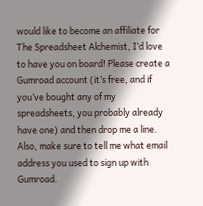would like to become an affiliate for The Spreadsheet Alchemist, I’d love to have you on board! Please create a Gumroad account (it’s free, and if you’ve bought any of my spreadsheets, you probably already have one) and then drop me a line. Also, make sure to tell me what email address you used to sign up with Gumroad.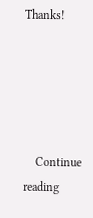Thanks!





    Continue reading